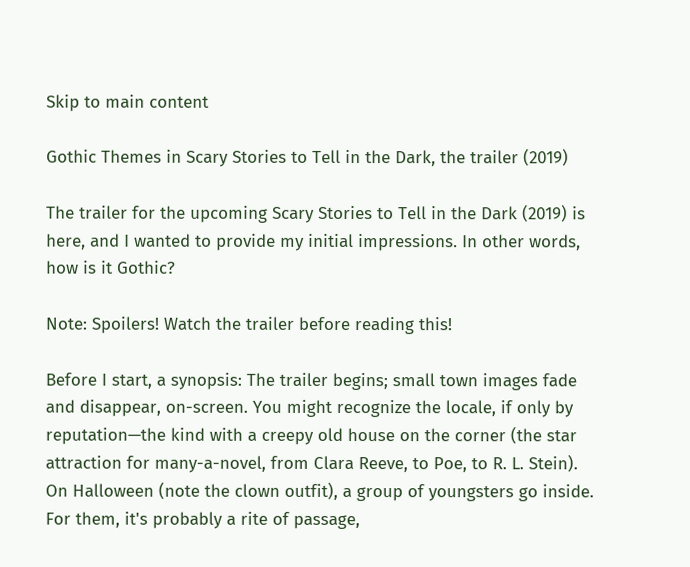Skip to main content

Gothic Themes in Scary Stories to Tell in the Dark, the trailer (2019)

The trailer for the upcoming Scary Stories to Tell in the Dark (2019) is here, and I wanted to provide my initial impressions. In other words, how is it Gothic?

Note: Spoilers! Watch the trailer before reading this!

Before I start, a synopsis: The trailer begins; small town images fade and disappear, on-screen. You might recognize the locale, if only by reputation—the kind with a creepy old house on the corner (the star attraction for many-a-novel, from Clara Reeve, to Poe, to R. L. Stein). On Halloween (note the clown outfit), a group of youngsters go inside. For them, it's probably a rite of passage,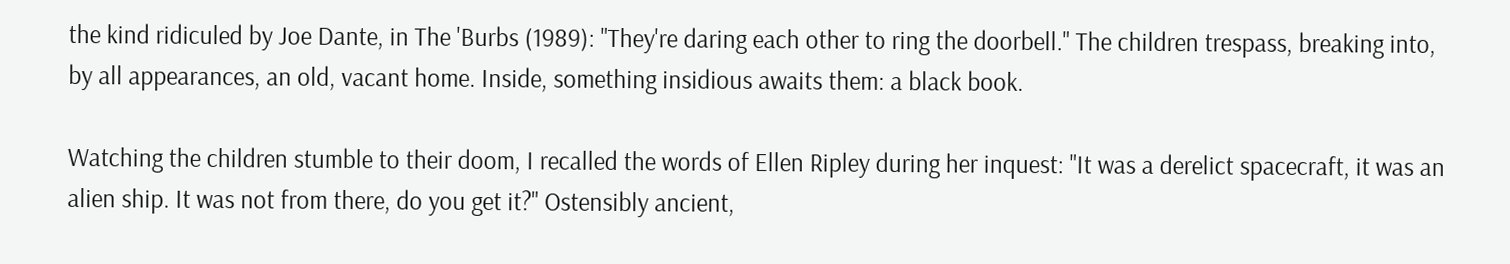the kind ridiculed by Joe Dante, in The 'Burbs (1989): "They're daring each other to ring the doorbell." The children trespass, breaking into, by all appearances, an old, vacant home. Inside, something insidious awaits them: a black book.

Watching the children stumble to their doom, I recalled the words of Ellen Ripley during her inquest: "It was a derelict spacecraft, it was an alien ship. It was not from there, do you get it?" Ostensibly ancient,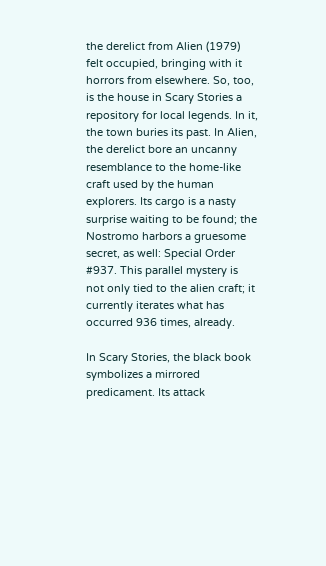the derelict from Alien (1979) felt occupied, bringing with it horrors from elsewhere. So, too, is the house in Scary Stories a repository for local legends. In it, the town buries its past. In Alien, the derelict bore an uncanny resemblance to the home-like craft used by the human explorers. Its cargo is a nasty surprise waiting to be found; the Nostromo harbors a gruesome secret, as well: Special Order #937. This parallel mystery is not only tied to the alien craft; it currently iterates what has occurred 936 times, already.

In Scary Stories, the black book symbolizes a mirrored predicament. Its attack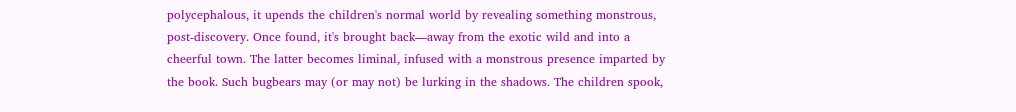polycephalous, it upends the children's normal world by revealing something monstrous, post-discovery. Once found, it's brought back—away from the exotic wild and into a cheerful town. The latter becomes liminal, infused with a monstrous presence imparted by the book. Such bugbears may (or may not) be lurking in the shadows. The children spook,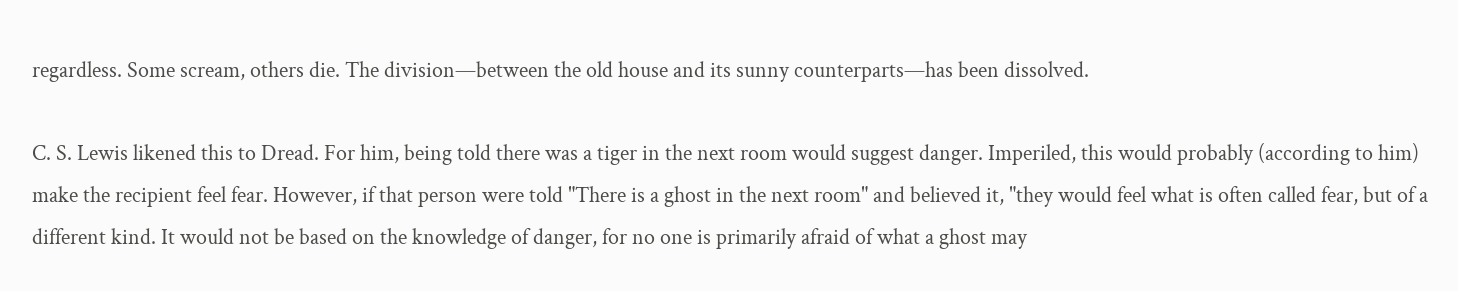regardless. Some scream, others die. The division—between the old house and its sunny counterparts—has been dissolved.

C. S. Lewis likened this to Dread. For him, being told there was a tiger in the next room would suggest danger. Imperiled, this would probably (according to him) make the recipient feel fear. However, if that person were told "There is a ghost in the next room" and believed it, "they would feel what is often called fear, but of a different kind. It would not be based on the knowledge of danger, for no one is primarily afraid of what a ghost may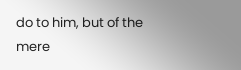do to him, but of the mere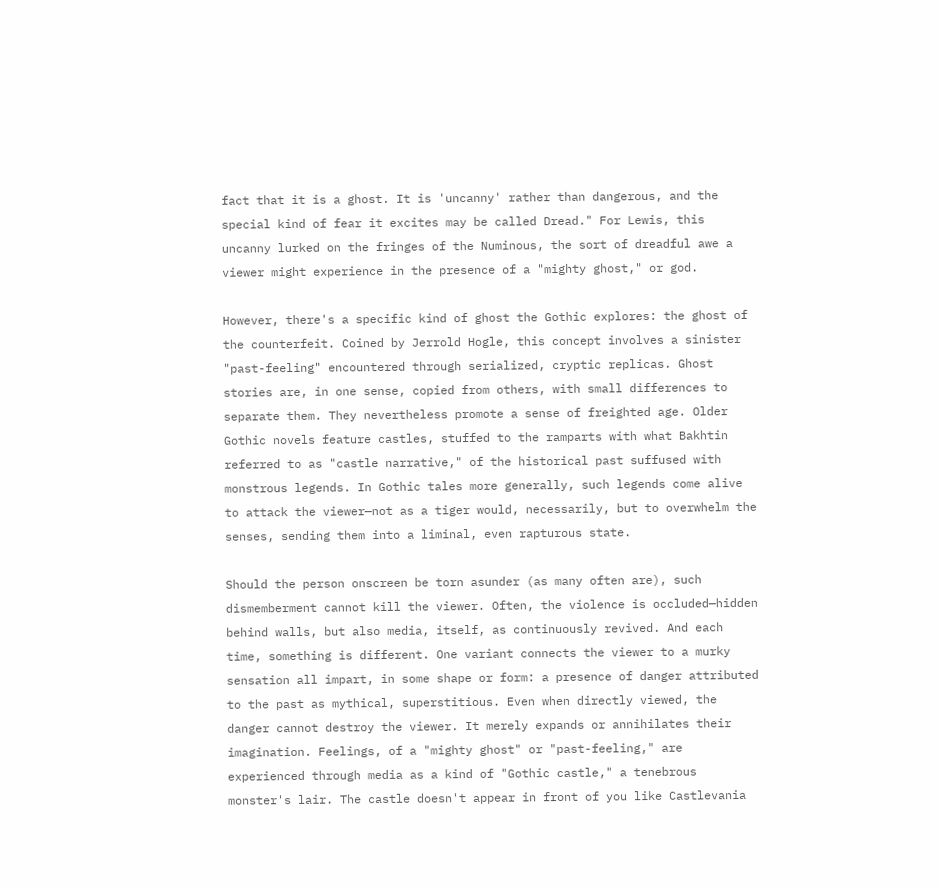fact that it is a ghost. It is 'uncanny' rather than dangerous, and the special kind of fear it excites may be called Dread." For Lewis, this uncanny lurked on the fringes of the Numinous, the sort of dreadful awe a viewer might experience in the presence of a "mighty ghost," or god.

However, there's a specific kind of ghost the Gothic explores: the ghost of the counterfeit. Coined by Jerrold Hogle, this concept involves a sinister "past-feeling" encountered through serialized, cryptic replicas. Ghost stories are, in one sense, copied from others, with small differences to separate them. They nevertheless promote a sense of freighted age. Older Gothic novels feature castles, stuffed to the ramparts with what Bakhtin referred to as "castle narrative," of the historical past suffused with monstrous legends. In Gothic tales more generally, such legends come alive to attack the viewer—not as a tiger would, necessarily, but to overwhelm the senses, sending them into a liminal, even rapturous state.

Should the person onscreen be torn asunder (as many often are), such dismemberment cannot kill the viewer. Often, the violence is occluded—hidden behind walls, but also media, itself, as continuously revived. And each time, something is different. One variant connects the viewer to a murky sensation all impart, in some shape or form: a presence of danger attributed to the past as mythical, superstitious. Even when directly viewed, the danger cannot destroy the viewer. It merely expands or annihilates their imagination. Feelings, of a "mighty ghost" or "past-feeling," are experienced through media as a kind of "Gothic castle," a tenebrous monster's lair. The castle doesn't appear in front of you like Castlevania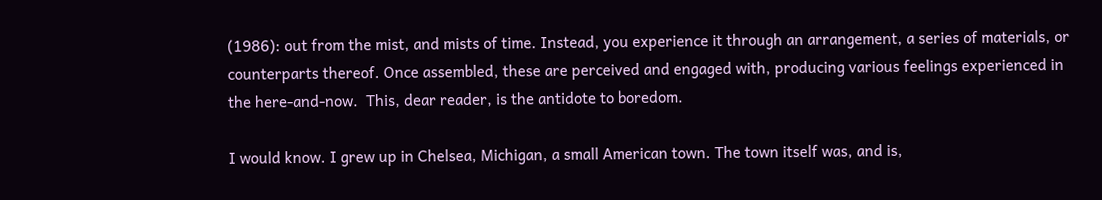(1986): out from the mist, and mists of time. Instead, you experience it through an arrangement, a series of materials, or counterparts thereof. Once assembled, these are perceived and engaged with, producing various feelings experienced in the here-and-now.  This, dear reader, is the antidote to boredom.

I would know. I grew up in Chelsea, Michigan, a small American town. The town itself was, and is,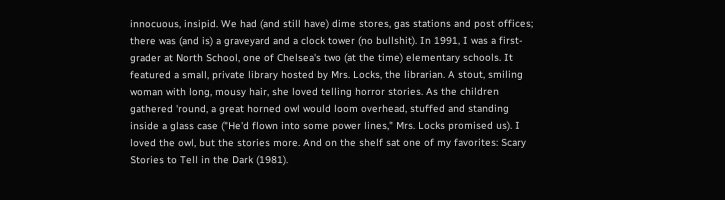innocuous, insipid. We had (and still have) dime stores, gas stations and post offices; there was (and is) a graveyard and a clock tower (no bullshit). In 1991, I was a first-grader at North School, one of Chelsea's two (at the time) elementary schools. It featured a small, private library hosted by Mrs. Locks, the librarian. A stout, smiling woman with long, mousy hair, she loved telling horror stories. As the children gathered 'round, a great horned owl would loom overhead, stuffed and standing inside a glass case ("He'd flown into some power lines," Mrs. Locks promised us). I loved the owl, but the stories more. And on the shelf sat one of my favorites: Scary Stories to Tell in the Dark (1981).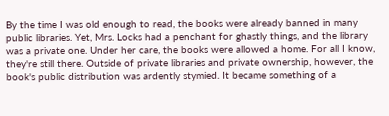By the time I was old enough to read, the books were already banned in many public libraries. Yet, Mrs. Locks had a penchant for ghastly things, and the library was a private one. Under her care, the books were allowed a home. For all I know, they're still there. Outside of private libraries and private ownership, however, the book's public distribution was ardently stymied. It became something of a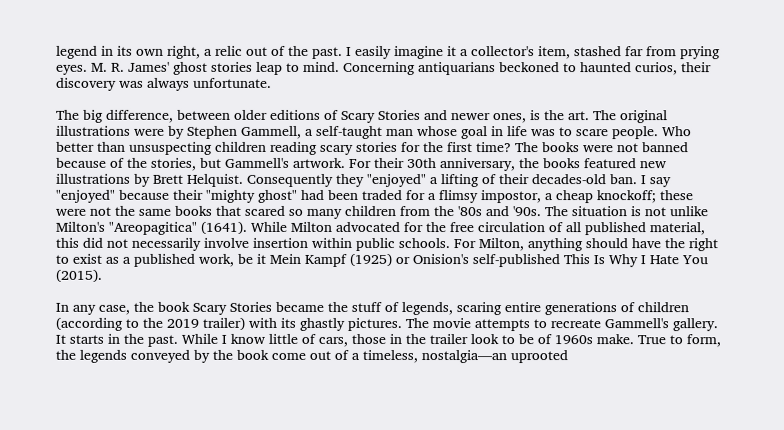legend in its own right, a relic out of the past. I easily imagine it a collector's item, stashed far from prying eyes. M. R. James' ghost stories leap to mind. Concerning antiquarians beckoned to haunted curios, their discovery was always unfortunate.

The big difference, between older editions of Scary Stories and newer ones, is the art. The original illustrations were by Stephen Gammell, a self-taught man whose goal in life was to scare people. Who better than unsuspecting children reading scary stories for the first time? The books were not banned because of the stories, but Gammell's artwork. For their 30th anniversary, the books featured new illustrations by Brett Helquist. Consequently they "enjoyed" a lifting of their decades-old ban. I say "enjoyed" because their "mighty ghost" had been traded for a flimsy impostor, a cheap knockoff; these were not the same books that scared so many children from the '80s and '90s. The situation is not unlike Milton's "Areopagitica" (1641). While Milton advocated for the free circulation of all published material, this did not necessarily involve insertion within public schools. For Milton, anything should have the right to exist as a published work, be it Mein Kampf (1925) or Onision's self-published This Is Why I Hate You (2015).

In any case, the book Scary Stories became the stuff of legends, scaring entire generations of children (according to the 2019 trailer) with its ghastly pictures. The movie attempts to recreate Gammell's gallery. It starts in the past. While I know little of cars, those in the trailer look to be of 1960s make. True to form, the legends conveyed by the book come out of a timeless, nostalgia—an uprooted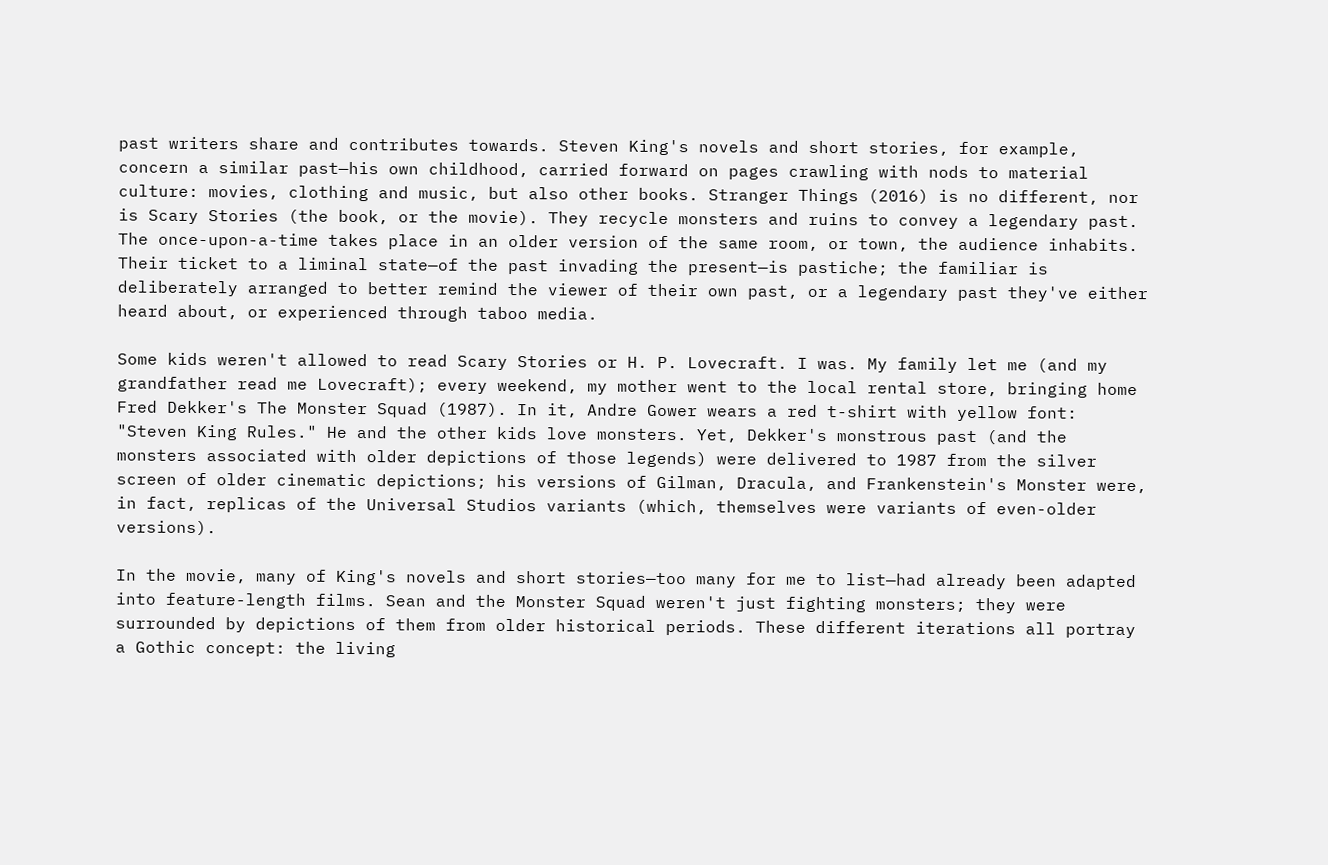past writers share and contributes towards. Steven King's novels and short stories, for example, concern a similar past—his own childhood, carried forward on pages crawling with nods to material culture: movies, clothing and music, but also other books. Stranger Things (2016) is no different, nor is Scary Stories (the book, or the movie). They recycle monsters and ruins to convey a legendary past. The once-upon-a-time takes place in an older version of the same room, or town, the audience inhabits. Their ticket to a liminal state—of the past invading the present—is pastiche; the familiar is deliberately arranged to better remind the viewer of their own past, or a legendary past they've either heard about, or experienced through taboo media.

Some kids weren't allowed to read Scary Stories or H. P. Lovecraft. I was. My family let me (and my grandfather read me Lovecraft); every weekend, my mother went to the local rental store, bringing home Fred Dekker's The Monster Squad (1987). In it, Andre Gower wears a red t-shirt with yellow font: "Steven King Rules." He and the other kids love monsters. Yet, Dekker's monstrous past (and the monsters associated with older depictions of those legends) were delivered to 1987 from the silver screen of older cinematic depictions; his versions of Gilman, Dracula, and Frankenstein's Monster were, in fact, replicas of the Universal Studios variants (which, themselves were variants of even-older versions).

In the movie, many of King's novels and short stories—too many for me to list—had already been adapted into feature-length films. Sean and the Monster Squad weren't just fighting monsters; they were surrounded by depictions of them from older historical periods. These different iterations all portray a Gothic concept: the living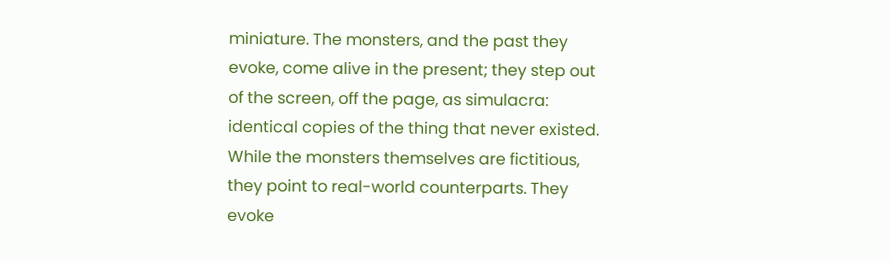miniature. The monsters, and the past they evoke, come alive in the present; they step out of the screen, off the page, as simulacra: identical copies of the thing that never existed. While the monsters themselves are fictitious, they point to real-world counterparts. They evoke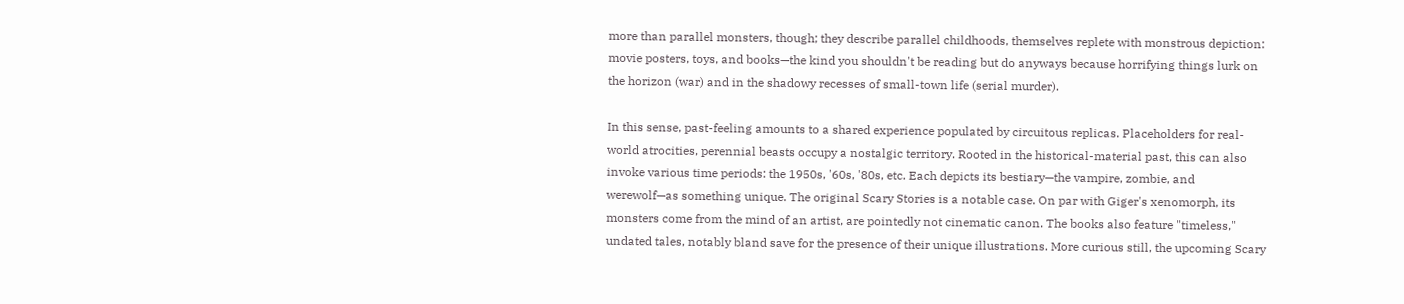more than parallel monsters, though; they describe parallel childhoods, themselves replete with monstrous depiction: movie posters, toys, and books—the kind you shouldn't be reading but do anyways because horrifying things lurk on the horizon (war) and in the shadowy recesses of small-town life (serial murder).

In this sense, past-feeling amounts to a shared experience populated by circuitous replicas. Placeholders for real-world atrocities, perennial beasts occupy a nostalgic territory. Rooted in the historical-material past, this can also invoke various time periods: the 1950s, '60s, '80s, etc. Each depicts its bestiary—the vampire, zombie, and werewolf—as something unique. The original Scary Stories is a notable case. On par with Giger's xenomorph, its monsters come from the mind of an artist, are pointedly not cinematic canon. The books also feature "timeless," undated tales, notably bland save for the presence of their unique illustrations. More curious still, the upcoming Scary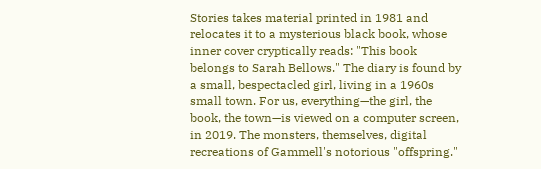Stories takes material printed in 1981 and relocates it to a mysterious black book, whose inner cover cryptically reads: "This book belongs to Sarah Bellows." The diary is found by a small, bespectacled girl, living in a 1960s small town. For us, everything—the girl, the book, the town—is viewed on a computer screen, in 2019. The monsters, themselves, digital recreations of Gammell's notorious "offspring."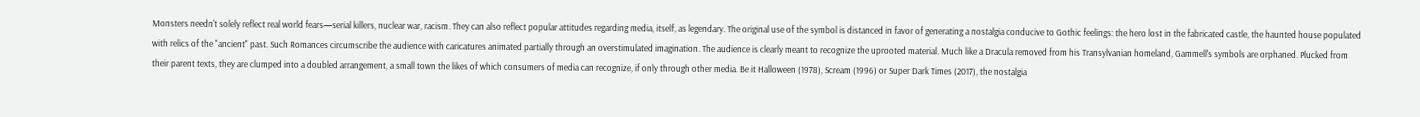Monsters needn't solely reflect real world fears—serial killers, nuclear war, racism. They can also reflect popular attitudes regarding media, itself, as legendary. The original use of the symbol is distanced in favor of generating a nostalgia conducive to Gothic feelings: the hero lost in the fabricated castle, the haunted house populated with relics of the "ancient" past. Such Romances circumscribe the audience with caricatures animated partially through an overstimulated imagination. The audience is clearly meant to recognize the uprooted material. Much like a Dracula removed from his Transylvanian homeland, Gammell's symbols are orphaned. Plucked from their parent texts, they are clumped into a doubled arrangement, a small town the likes of which consumers of media can recognize, if only through other media. Be it Halloween (1978), Scream (1996) or Super Dark Times (2017), the nostalgia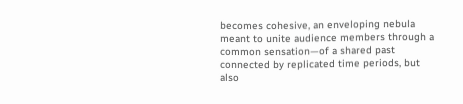becomes cohesive, an enveloping nebula meant to unite audience members through a common sensation—of a shared past connected by replicated time periods, but also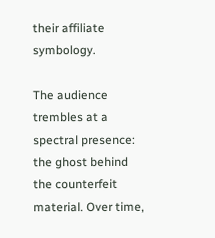their affiliate symbology.

The audience trembles at a spectral presence: the ghost behind the counterfeit material. Over time,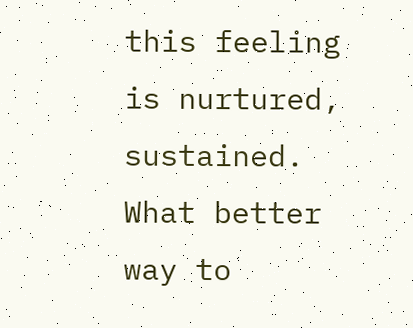this feeling is nurtured, sustained. What better way to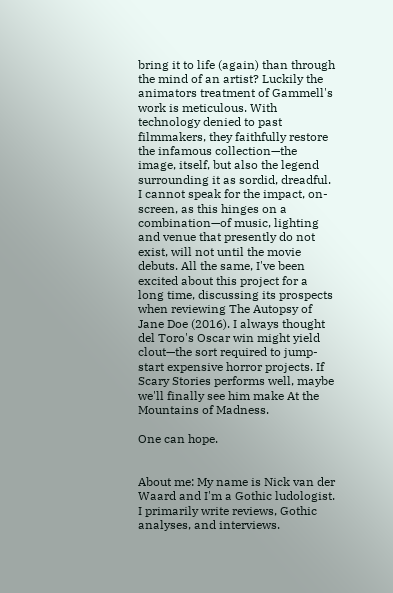bring it to life (again) than through the mind of an artist? Luckily the animators treatment of Gammell's work is meticulous. With technology denied to past filmmakers, they faithfully restore the infamous collection—the image, itself, but also the legend surrounding it as sordid, dreadful. I cannot speak for the impact, on-screen, as this hinges on a combination—of music, lighting and venue that presently do not exist, will not until the movie debuts. All the same, I've been excited about this project for a long time, discussing its prospects when reviewing The Autopsy of Jane Doe (2016). I always thought del Toro's Oscar win might yield clout—the sort required to jump-start expensive horror projects. If Scary Stories performs well, maybe we'll finally see him make At the Mountains of Madness.

One can hope.


About me: My name is Nick van der Waard and I'm a Gothic ludologist. I primarily write reviews, Gothic analyses, and interviews.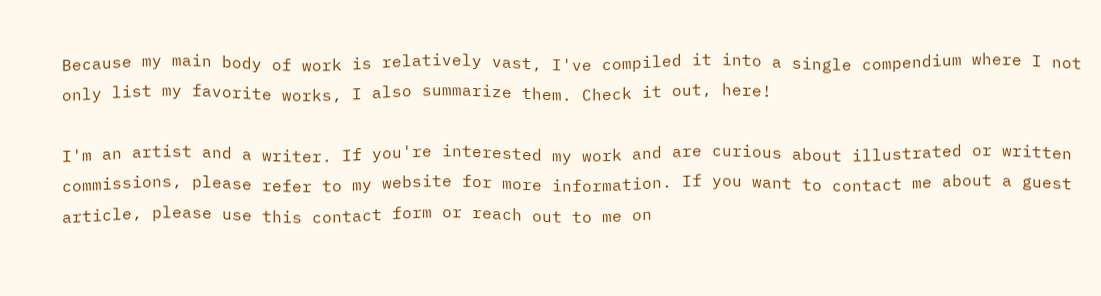Because my main body of work is relatively vast, I've compiled it into a single compendium where I not only list my favorite works, I also summarize them. Check it out, here!

I'm an artist and a writer. If you're interested my work and are curious about illustrated or written commissions, please refer to my website for more information. If you want to contact me about a guest article, please use this contact form or reach out to me on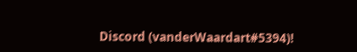Discord (vanderWaardart#5394)!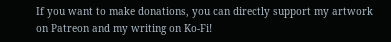If you want to make donations, you can directly support my artwork on Patreon and my writing on Ko-Fi!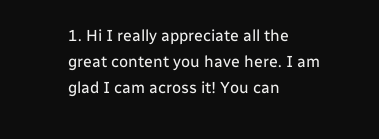1. Hi I really appreciate all the great content you have here. I am glad I cam across it! You can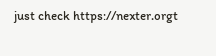just check https://nexter.orgt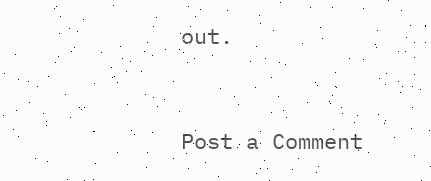out.


Post a Comment